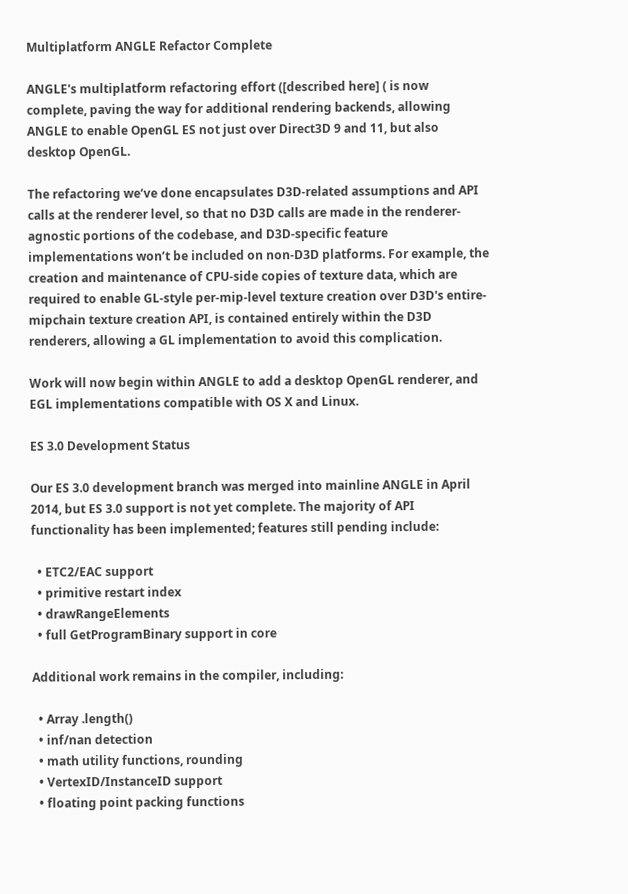Multiplatform ANGLE Refactor Complete

ANGLE's multiplatform refactoring effort ([described here] ( is now complete, paving the way for additional rendering backends, allowing ANGLE to enable OpenGL ES not just over Direct3D 9 and 11, but also desktop OpenGL.

The refactoring we‘ve done encapsulates D3D-related assumptions and API calls at the renderer level, so that no D3D calls are made in the renderer-agnostic portions of the codebase, and D3D-specific feature implementations won’t be included on non-D3D platforms. For example, the creation and maintenance of CPU-side copies of texture data, which are required to enable GL-style per-mip-level texture creation over D3D's entire-mipchain texture creation API, is contained entirely within the D3D renderers, allowing a GL implementation to avoid this complication.

Work will now begin within ANGLE to add a desktop OpenGL renderer, and EGL implementations compatible with OS X and Linux.

ES 3.0 Development Status

Our ES 3.0 development branch was merged into mainline ANGLE in April 2014, but ES 3.0 support is not yet complete. The majority of API functionality has been implemented; features still pending include:

  • ETC2/EAC support
  • primitive restart index
  • drawRangeElements
  • full GetProgramBinary support in core

Additional work remains in the compiler, including:

  • Array .length()
  • inf/nan detection
  • math utility functions, rounding
  • VertexID/InstanceID support
  • floating point packing functions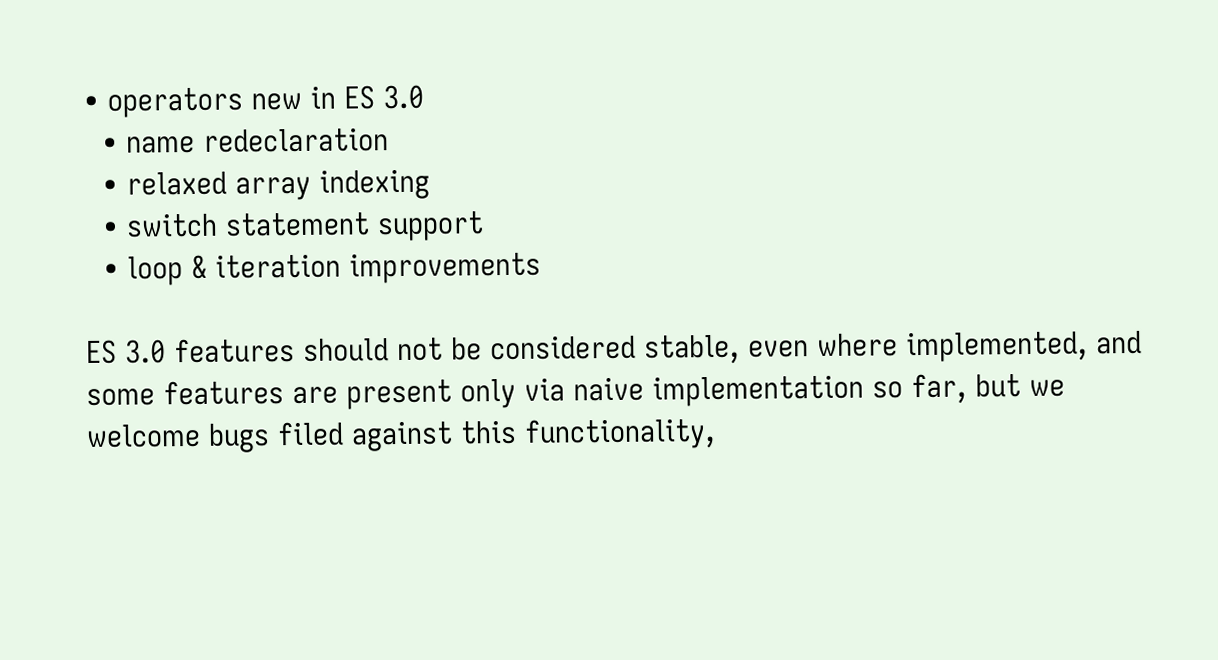• operators new in ES 3.0
  • name redeclaration
  • relaxed array indexing
  • switch statement support
  • loop & iteration improvements

ES 3.0 features should not be considered stable, even where implemented, and some features are present only via naive implementation so far, but we welcome bugs filed against this functionality,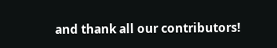and thank all our contributors!